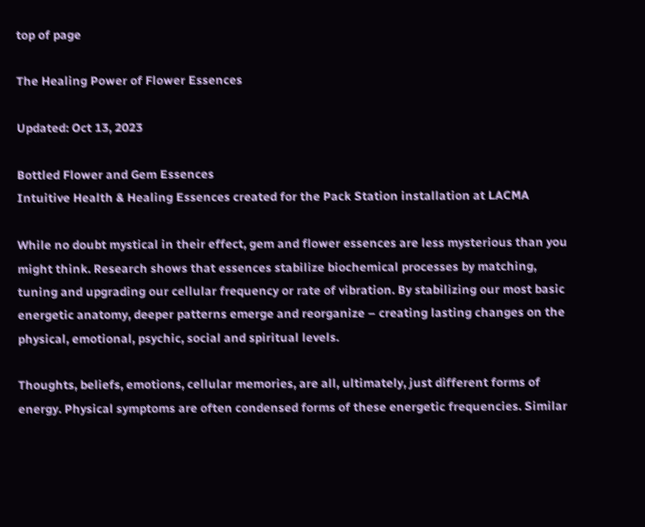top of page

The Healing Power of Flower Essences

Updated: Oct 13, 2023

Bottled Flower and Gem Essences
Intuitive Health & Healing Essences created for the Pack Station installation at LACMA

While no doubt mystical in their effect, gem and flower essences are less mysterious than you might think. Research shows that essences stabilize biochemical processes by matching, tuning and upgrading our cellular frequency or rate of vibration. By stabilizing our most basic energetic anatomy, deeper patterns emerge and reorganize – creating lasting changes on the physical, emotional, psychic, social and spiritual levels.

Thoughts, beliefs, emotions, cellular memories, are all, ultimately, just different forms of energy. Physical symptoms are often condensed forms of these energetic frequencies. Similar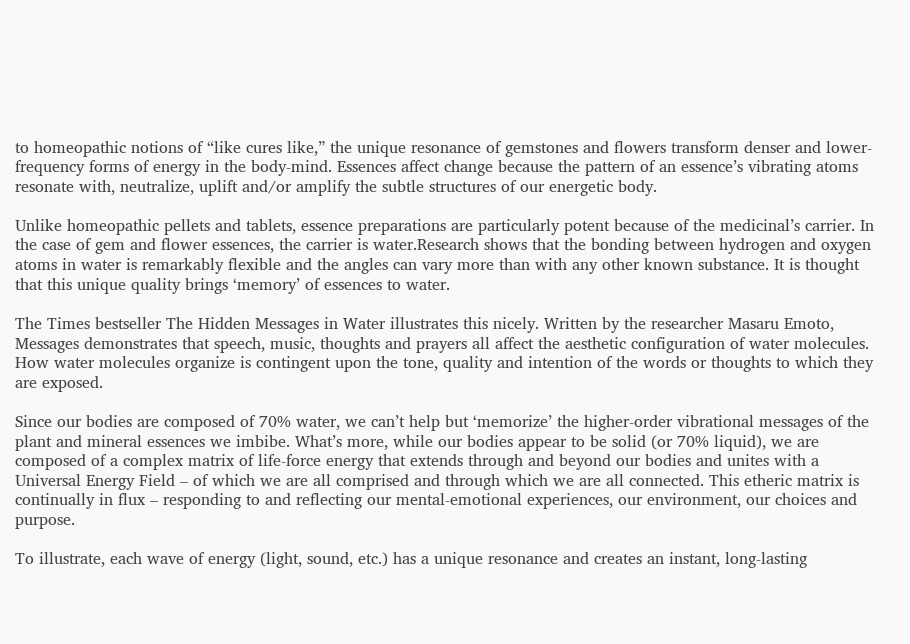to homeopathic notions of “like cures like,” the unique resonance of gemstones and flowers transform denser and lower-frequency forms of energy in the body-mind. Essences affect change because the pattern of an essence’s vibrating atoms resonate with, neutralize, uplift and/or amplify the subtle structures of our energetic body.

Unlike homeopathic pellets and tablets, essence preparations are particularly potent because of the medicinal’s carrier. In the case of gem and flower essences, the carrier is water.Research shows that the bonding between hydrogen and oxygen atoms in water is remarkably flexible and the angles can vary more than with any other known substance. It is thought that this unique quality brings ‘memory’ of essences to water.

The Times bestseller The Hidden Messages in Water illustrates this nicely. Written by the researcher Masaru Emoto, Messages demonstrates that speech, music, thoughts and prayers all affect the aesthetic configuration of water molecules. How water molecules organize is contingent upon the tone, quality and intention of the words or thoughts to which they are exposed.

Since our bodies are composed of 70% water, we can’t help but ‘memorize’ the higher-order vibrational messages of the plant and mineral essences we imbibe. What’s more, while our bodies appear to be solid (or 70% liquid), we are composed of a complex matrix of life-force energy that extends through and beyond our bodies and unites with a Universal Energy Field – of which we are all comprised and through which we are all connected. This etheric matrix is continually in flux – responding to and reflecting our mental-emotional experiences, our environment, our choices and purpose.

To illustrate, each wave of energy (light, sound, etc.) has a unique resonance and creates an instant, long-lasting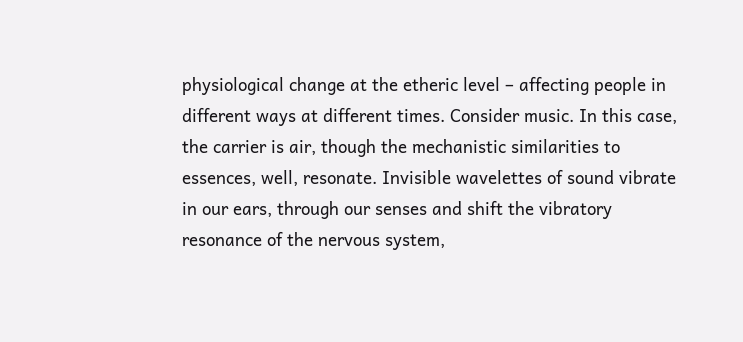physiological change at the etheric level – affecting people in different ways at different times. Consider music. In this case, the carrier is air, though the mechanistic similarities to essences, well, resonate. Invisible wavelettes of sound vibrate in our ears, through our senses and shift the vibratory resonance of the nervous system,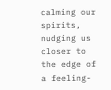calming our spirits, nudging us closer to the edge of a feeling-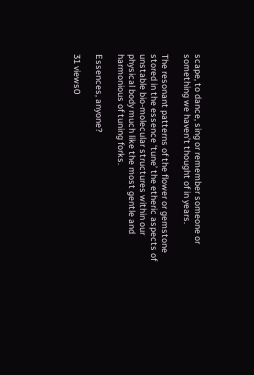scape, to dance, sing or remember someone or something we haven’t thought of in years.

The resonant patterns of the flower or gemstone stored in the essence ‘tune’ the etheric aspects of unstable bio-molecular structures within our physical body much like the most gentle and harmonious of tuning forks.

Essences, anyone?

31 views0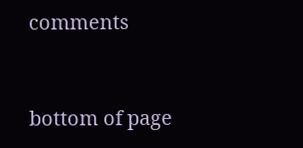comments


bottom of page